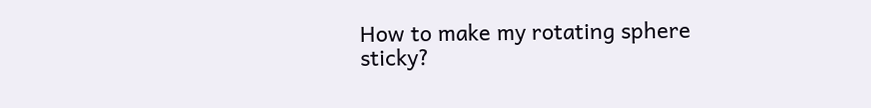How to make my rotating sphere sticky?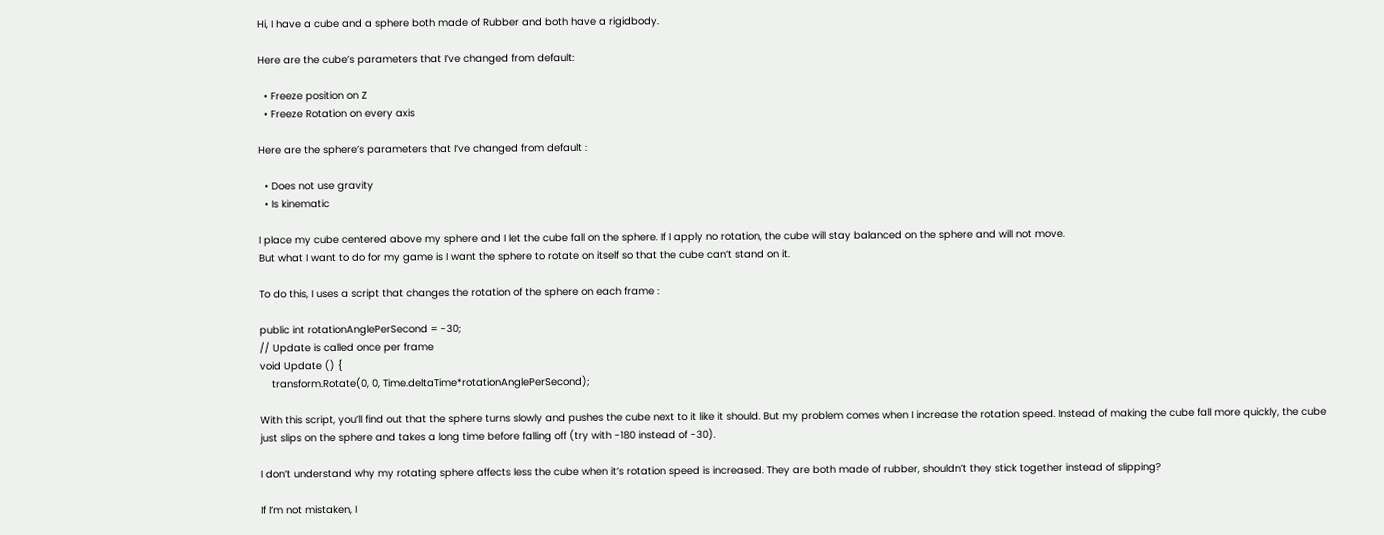Hi, I have a cube and a sphere both made of Rubber and both have a rigidbody.

Here are the cube’s parameters that I’ve changed from default:

  • Freeze position on Z
  • Freeze Rotation on every axis

Here are the sphere’s parameters that I’ve changed from default :

  • Does not use gravity
  • Is kinematic

I place my cube centered above my sphere and I let the cube fall on the sphere. If I apply no rotation, the cube will stay balanced on the sphere and will not move.
But what I want to do for my game is I want the sphere to rotate on itself so that the cube can’t stand on it.

To do this, I uses a script that changes the rotation of the sphere on each frame :

public int rotationAnglePerSecond = -30;
// Update is called once per frame
void Update () {
    transform.Rotate(0, 0, Time.deltaTime*rotationAnglePerSecond);

With this script, you’ll find out that the sphere turns slowly and pushes the cube next to it like it should. But my problem comes when I increase the rotation speed. Instead of making the cube fall more quickly, the cube just slips on the sphere and takes a long time before falling off (try with -180 instead of -30).

I don’t understand why my rotating sphere affects less the cube when it’s rotation speed is increased. They are both made of rubber, shouldn’t they stick together instead of slipping?

If I’m not mistaken, I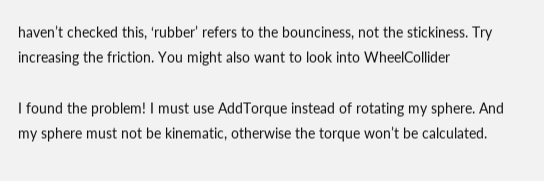haven’t checked this, ‘rubber’ refers to the bounciness, not the stickiness. Try increasing the friction. You might also want to look into WheelCollider

I found the problem! I must use AddTorque instead of rotating my sphere. And my sphere must not be kinematic, otherwise the torque won’t be calculated.